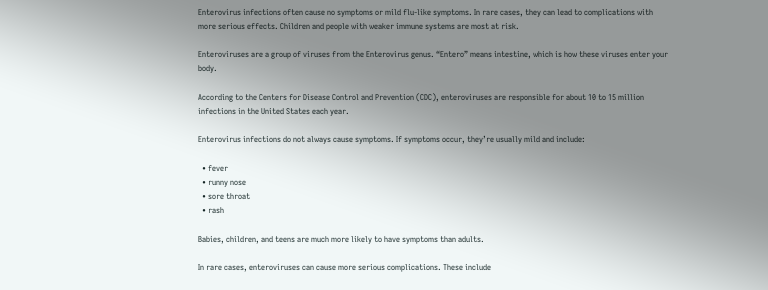Enterovirus infections often cause no symptoms or mild flu-like symptoms. In rare cases, they can lead to complications with more serious effects. Children and people with weaker immune systems are most at risk.

Enteroviruses are a group of viruses from the Enterovirus genus. “Entero” means intestine, which is how these viruses enter your body.

According to the Centers for Disease Control and Prevention (CDC), enteroviruses are responsible for about 10 to 15 million infections in the United States each year.

Enterovirus infections do not always cause symptoms. If symptoms occur, they’re usually mild and include:

  • fever
  • runny nose
  • sore throat
  • rash

Babies, children, and teens are much more likely to have symptoms than adults.

In rare cases, enteroviruses can cause more serious complications. These include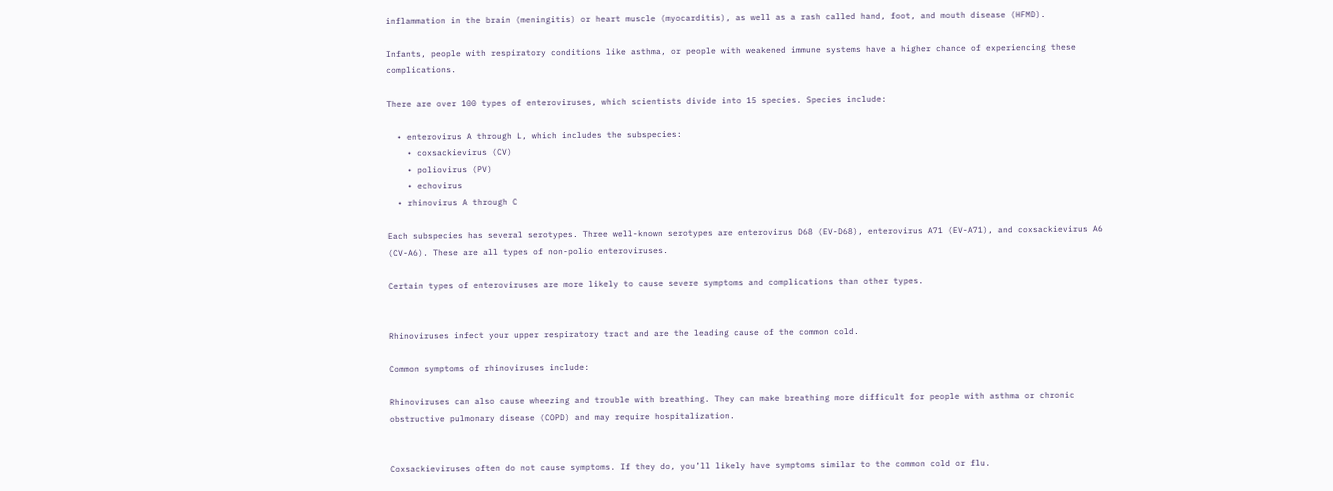inflammation in the brain (meningitis) or heart muscle (myocarditis), as well as a rash called hand, foot, and mouth disease (HFMD).

Infants, people with respiratory conditions like asthma, or people with weakened immune systems have a higher chance of experiencing these complications.

There are over 100 types of enteroviruses, which scientists divide into 15 species. Species include:

  • enterovirus A through L, which includes the subspecies:
    • coxsackievirus (CV)
    • poliovirus (PV)
    • echovirus
  • rhinovirus A through C

Each subspecies has several serotypes. Three well-known serotypes are enterovirus D68 (EV-D68), enterovirus A71 (EV-A71), and coxsackievirus A6 (CV-A6). These are all types of non-polio enteroviruses.

Certain types of enteroviruses are more likely to cause severe symptoms and complications than other types.


Rhinoviruses infect your upper respiratory tract and are the leading cause of the common cold.

Common symptoms of rhinoviruses include:

Rhinoviruses can also cause wheezing and trouble with breathing. They can make breathing more difficult for people with asthma or chronic obstructive pulmonary disease (COPD) and may require hospitalization.


Coxsackieviruses often do not cause symptoms. If they do, you’ll likely have symptoms similar to the common cold or flu.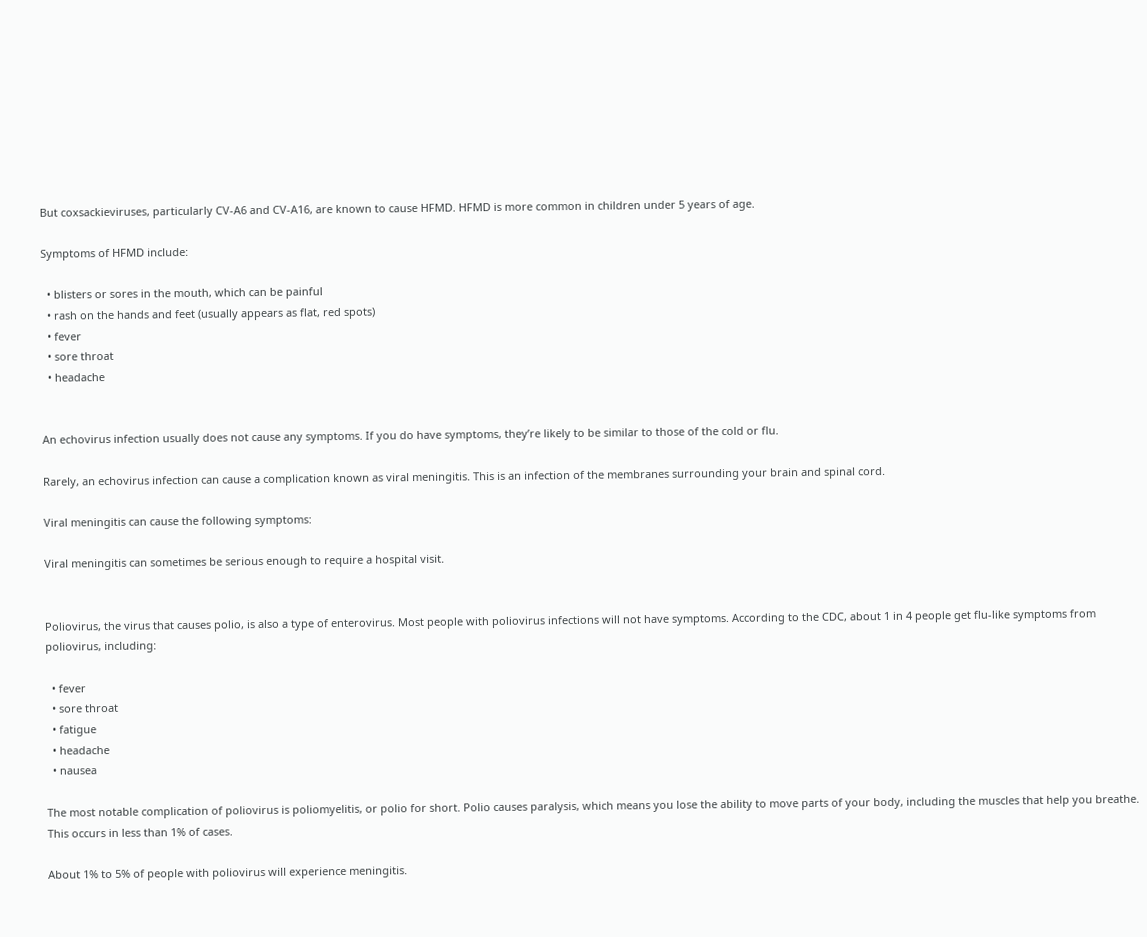But coxsackieviruses, particularly CV-A6 and CV-A16, are known to cause HFMD. HFMD is more common in children under 5 years of age.

Symptoms of HFMD include:

  • blisters or sores in the mouth, which can be painful
  • rash on the hands and feet (usually appears as flat, red spots)
  • fever
  • sore throat
  • headache


An echovirus infection usually does not cause any symptoms. If you do have symptoms, they’re likely to be similar to those of the cold or flu.

Rarely, an echovirus infection can cause a complication known as viral meningitis. This is an infection of the membranes surrounding your brain and spinal cord.

Viral meningitis can cause the following symptoms:

Viral meningitis can sometimes be serious enough to require a hospital visit.


Poliovirus, the virus that causes polio, is also a type of enterovirus. Most people with poliovirus infections will not have symptoms. According to the CDC, about 1 in 4 people get flu-like symptoms from poliovirus, including:

  • fever
  • sore throat
  • fatigue
  • headache
  • nausea

The most notable complication of poliovirus is poliomyelitis, or polio for short. Polio causes paralysis, which means you lose the ability to move parts of your body, including the muscles that help you breathe. This occurs in less than 1% of cases.

About 1% to 5% of people with poliovirus will experience meningitis.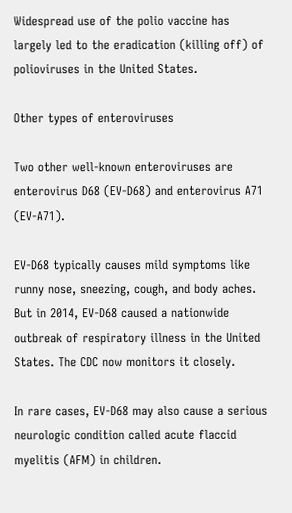Widespread use of the polio vaccine has largely led to the eradication (killing off) of polioviruses in the United States.

Other types of enteroviruses

Two other well-known enteroviruses are enterovirus D68 (EV-D68) and enterovirus A71 (EV-A71).

EV-D68 typically causes mild symptoms like runny nose, sneezing, cough, and body aches. But in 2014, EV-D68 caused a nationwide outbreak of respiratory illness in the United States. The CDC now monitors it closely.

In rare cases, EV-D68 may also cause a serious neurologic condition called acute flaccid myelitis (AFM) in children.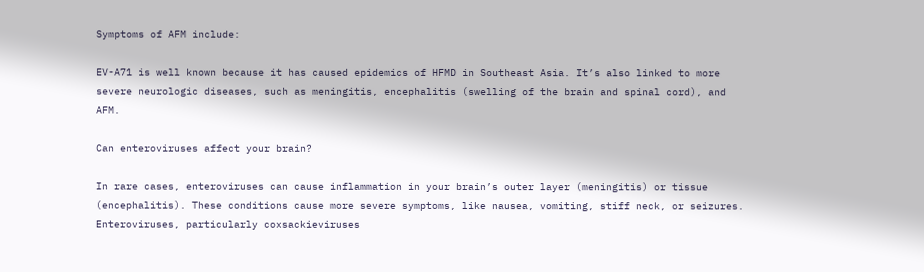Symptoms of AFM include:

EV-A71 is well known because it has caused epidemics of HFMD in Southeast Asia. It’s also linked to more severe neurologic diseases, such as meningitis, encephalitis (swelling of the brain and spinal cord), and AFM.

Can enteroviruses affect your brain?

In rare cases, enteroviruses can cause inflammation in your brain’s outer layer (meningitis) or tissue (encephalitis). These conditions cause more severe symptoms, like nausea, vomiting, stiff neck, or seizures. Enteroviruses, particularly coxsackieviruses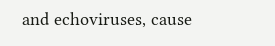and echoviruses, cause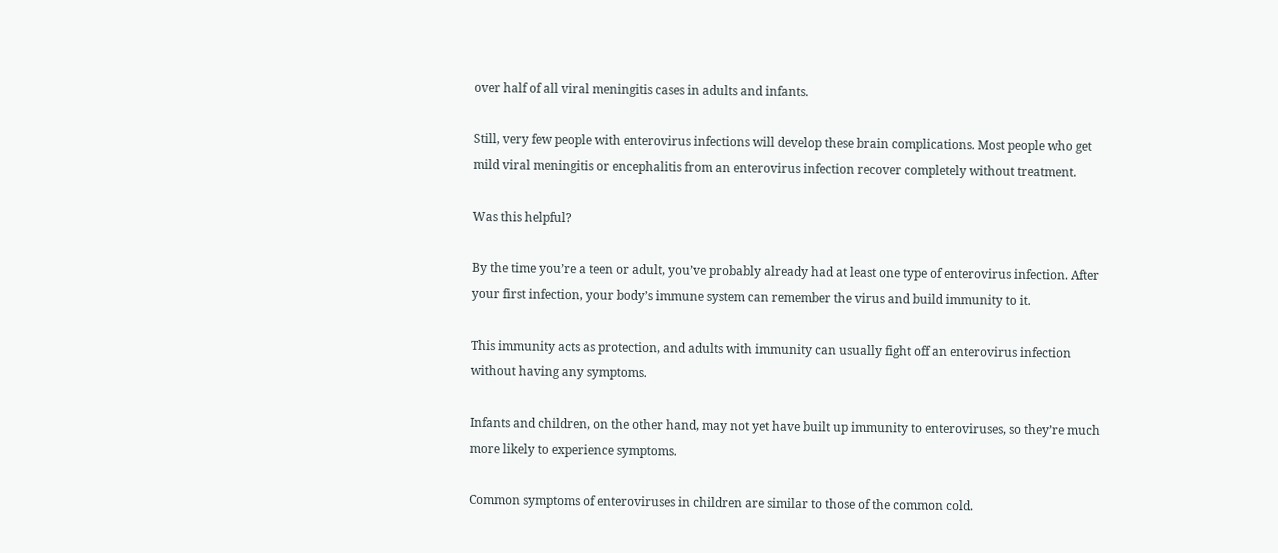over half of all viral meningitis cases in adults and infants.

Still, very few people with enterovirus infections will develop these brain complications. Most people who get mild viral meningitis or encephalitis from an enterovirus infection recover completely without treatment.

Was this helpful?

By the time you’re a teen or adult, you’ve probably already had at least one type of enterovirus infection. After your first infection, your body’s immune system can remember the virus and build immunity to it.

This immunity acts as protection, and adults with immunity can usually fight off an enterovirus infection without having any symptoms.

Infants and children, on the other hand, may not yet have built up immunity to enteroviruses, so they’re much more likely to experience symptoms.

Common symptoms of enteroviruses in children are similar to those of the common cold.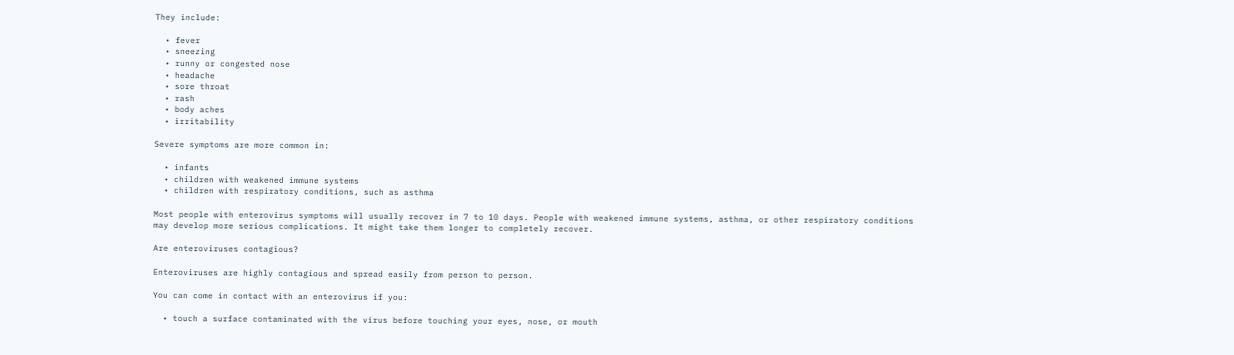They include:

  • fever
  • sneezing
  • runny or congested nose
  • headache
  • sore throat
  • rash
  • body aches
  • irritability

Severe symptoms are more common in:

  • infants
  • children with weakened immune systems
  • children with respiratory conditions, such as asthma

Most people with enterovirus symptoms will usually recover in 7 to 10 days. People with weakened immune systems, asthma, or other respiratory conditions may develop more serious complications. It might take them longer to completely recover.

Are enteroviruses contagious?

Enteroviruses are highly contagious and spread easily from person to person.

You can come in contact with an enterovirus if you:

  • touch a surface contaminated with the virus before touching your eyes, nose, or mouth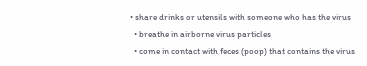• share drinks or utensils with someone who has the virus
  • breathe in airborne virus particles
  • come in contact with feces (poop) that contains the virus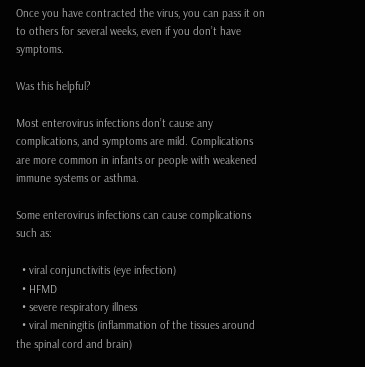Once you have contracted the virus, you can pass it on to others for several weeks, even if you don’t have symptoms.

Was this helpful?

Most enterovirus infections don’t cause any complications, and symptoms are mild. Complications are more common in infants or people with weakened immune systems or asthma.

Some enterovirus infections can cause complications such as:

  • viral conjunctivitis (eye infection)
  • HFMD
  • severe respiratory illness
  • viral meningitis (inflammation of the tissues around the spinal cord and brain)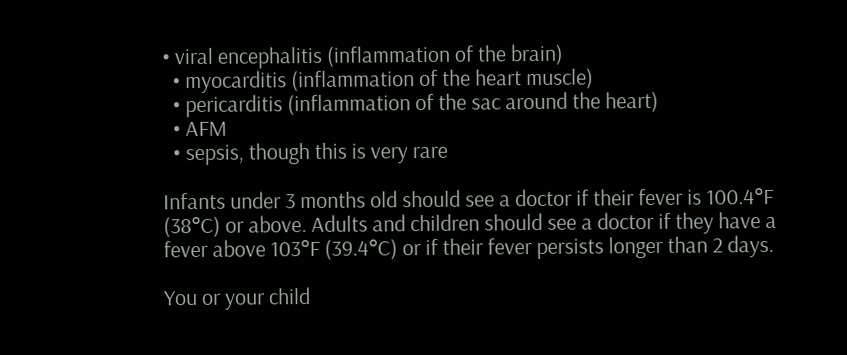• viral encephalitis (inflammation of the brain)
  • myocarditis (inflammation of the heart muscle)
  • pericarditis (inflammation of the sac around the heart)
  • AFM
  • sepsis, though this is very rare

Infants under 3 months old should see a doctor if their fever is 100.4°F (38°C) or above. Adults and children should see a doctor if they have a fever above 103°F (39.4°C) or if their fever persists longer than 2 days.

You or your child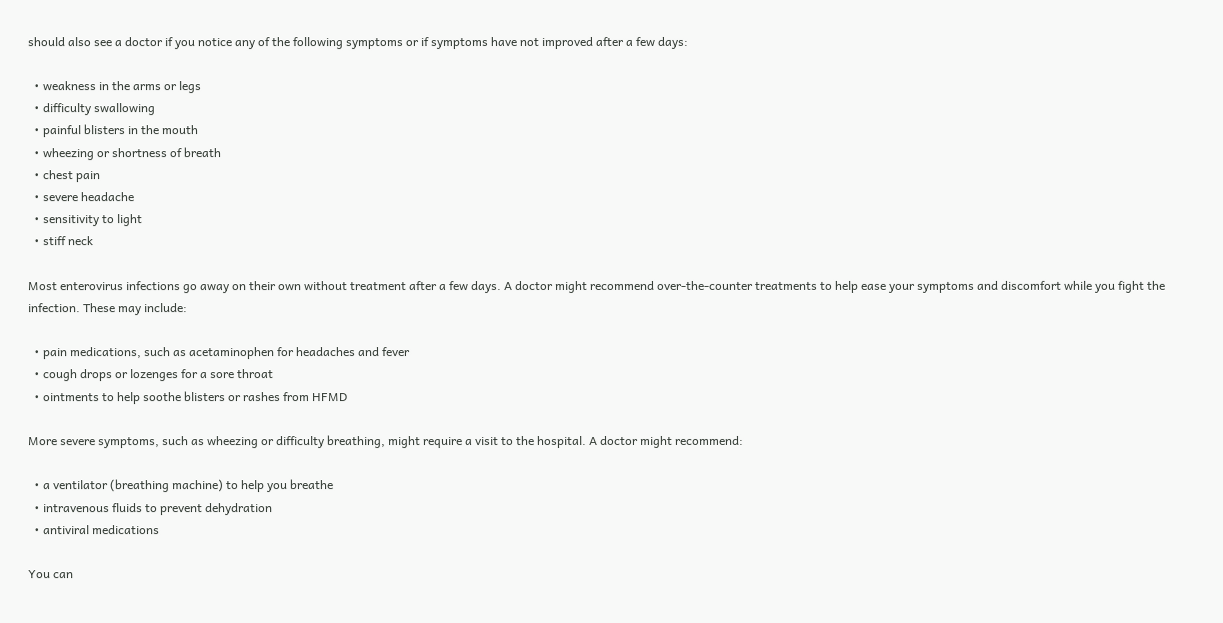should also see a doctor if you notice any of the following symptoms or if symptoms have not improved after a few days:

  • weakness in the arms or legs
  • difficulty swallowing
  • painful blisters in the mouth
  • wheezing or shortness of breath
  • chest pain
  • severe headache
  • sensitivity to light
  • stiff neck

Most enterovirus infections go away on their own without treatment after a few days. A doctor might recommend over-the-counter treatments to help ease your symptoms and discomfort while you fight the infection. These may include:

  • pain medications, such as acetaminophen for headaches and fever
  • cough drops or lozenges for a sore throat
  • ointments to help soothe blisters or rashes from HFMD

More severe symptoms, such as wheezing or difficulty breathing, might require a visit to the hospital. A doctor might recommend:

  • a ventilator (breathing machine) to help you breathe
  • intravenous fluids to prevent dehydration
  • antiviral medications

You can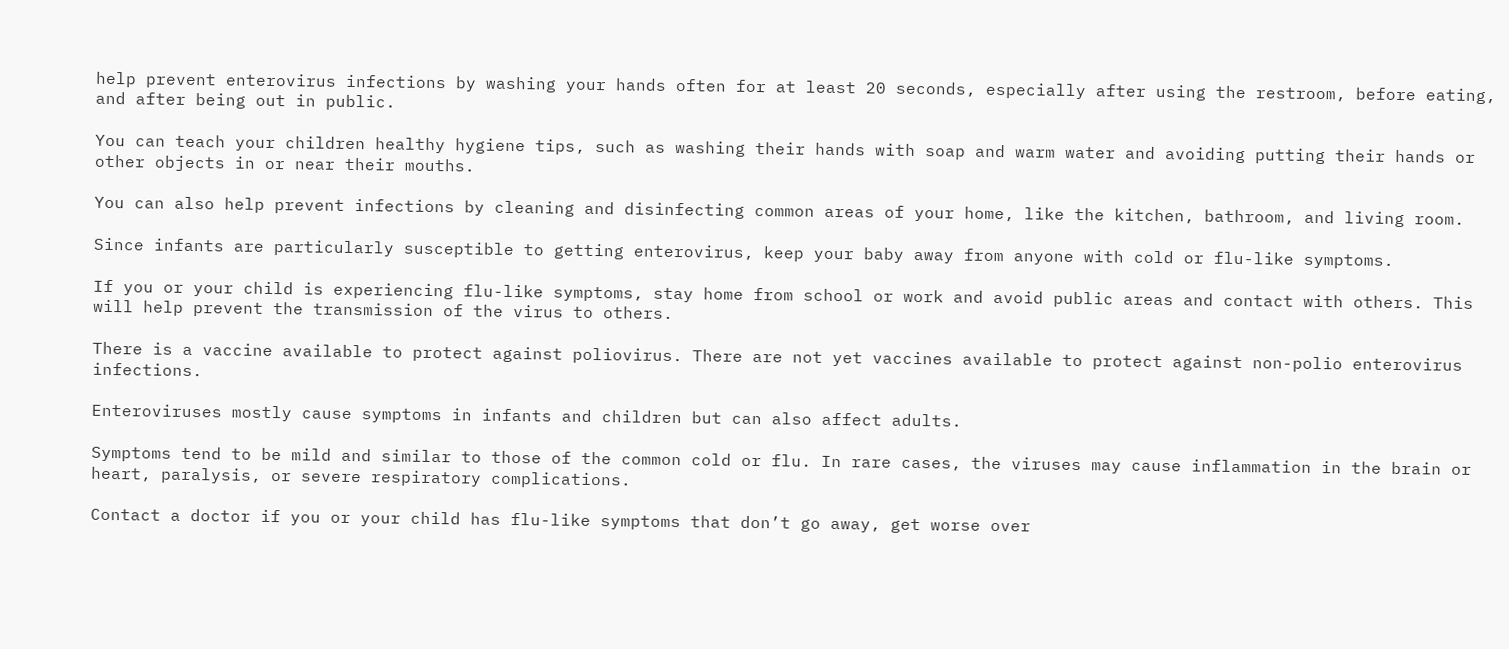help prevent enterovirus infections by washing your hands often for at least 20 seconds, especially after using the restroom, before eating, and after being out in public.

You can teach your children healthy hygiene tips, such as washing their hands with soap and warm water and avoiding putting their hands or other objects in or near their mouths.

You can also help prevent infections by cleaning and disinfecting common areas of your home, like the kitchen, bathroom, and living room.

Since infants are particularly susceptible to getting enterovirus, keep your baby away from anyone with cold or flu-like symptoms.

If you or your child is experiencing flu-like symptoms, stay home from school or work and avoid public areas and contact with others. This will help prevent the transmission of the virus to others.

There is a vaccine available to protect against poliovirus. There are not yet vaccines available to protect against non-polio enterovirus infections.

Enteroviruses mostly cause symptoms in infants and children but can also affect adults.

Symptoms tend to be mild and similar to those of the common cold or flu. In rare cases, the viruses may cause inflammation in the brain or heart, paralysis, or severe respiratory complications.

Contact a doctor if you or your child has flu-like symptoms that don’t go away, get worse over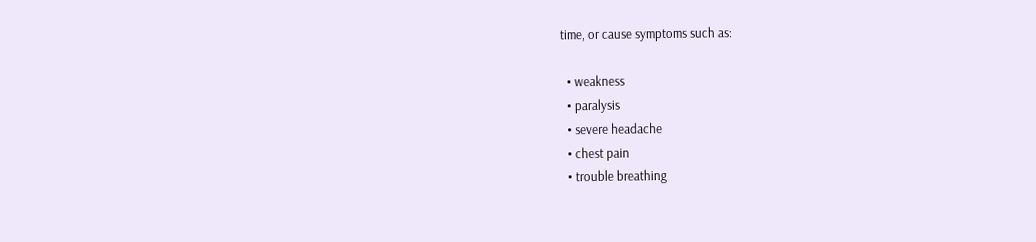time, or cause symptoms such as:

  • weakness
  • paralysis
  • severe headache
  • chest pain
  • trouble breathing